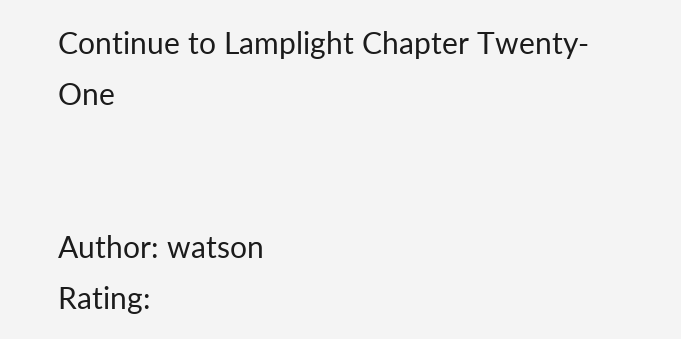Continue to Lamplight Chapter Twenty-One


Author: watson
Rating: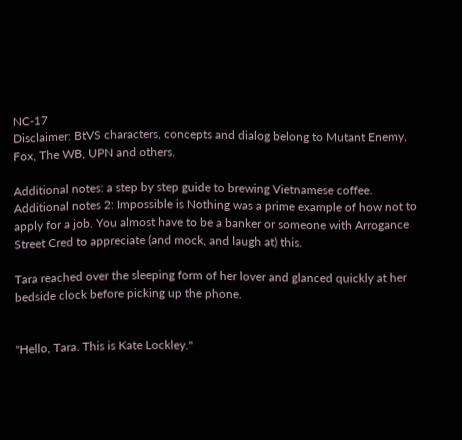NC-17
Disclaimer: BtVS characters, concepts and dialog belong to Mutant Enemy, Fox, The WB, UPN and others.

Additional notes: a step by step guide to brewing Vietnamese coffee.
Additional notes 2: Impossible is Nothing was a prime example of how not to apply for a job. You almost have to be a banker or someone with Arrogance Street Cred to appreciate (and mock, and laugh at) this.

Tara reached over the sleeping form of her lover and glanced quickly at her bedside clock before picking up the phone.


"Hello, Tara. This is Kate Lockley."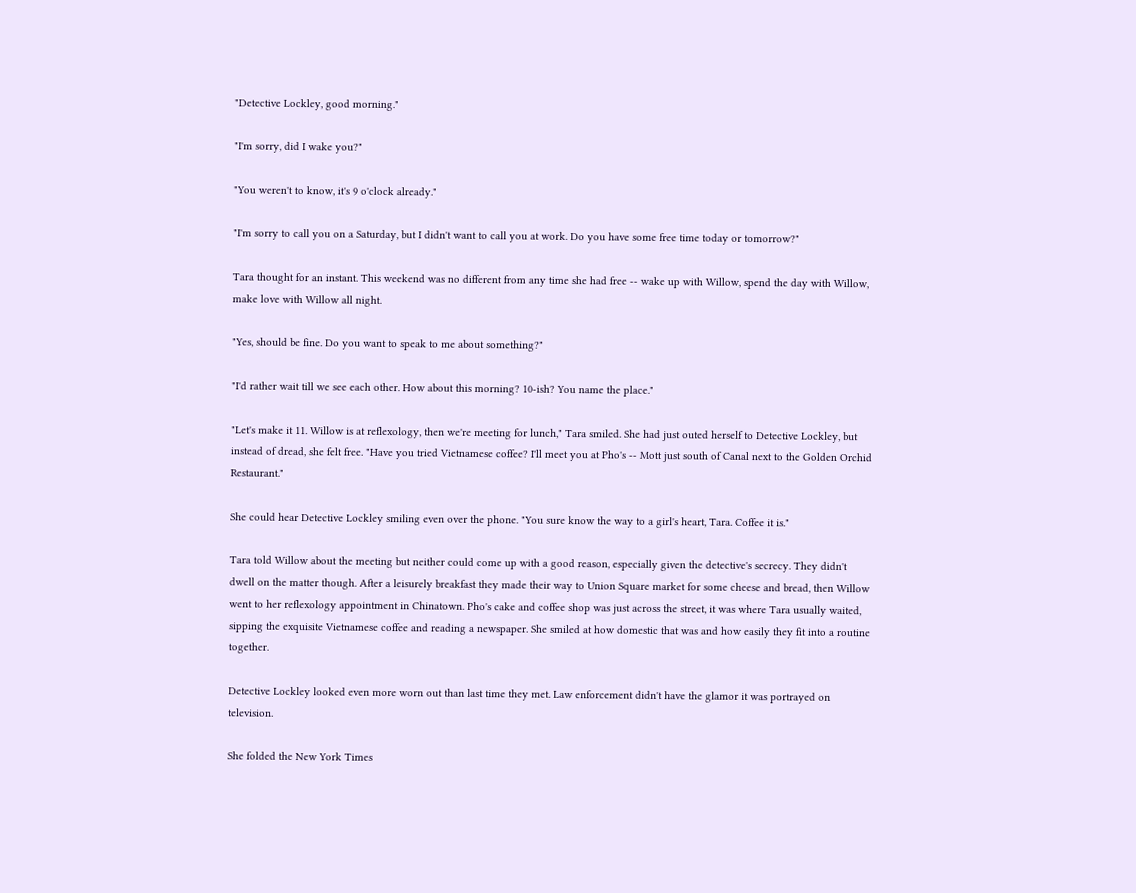"Detective Lockley, good morning."

"I'm sorry, did I wake you?"

"You weren't to know, it's 9 o'clock already."

"I'm sorry to call you on a Saturday, but I didn't want to call you at work. Do you have some free time today or tomorrow?"

Tara thought for an instant. This weekend was no different from any time she had free -- wake up with Willow, spend the day with Willow, make love with Willow all night.

"Yes, should be fine. Do you want to speak to me about something?"

"I'd rather wait till we see each other. How about this morning? 10-ish? You name the place."

"Let's make it 11. Willow is at reflexology, then we're meeting for lunch," Tara smiled. She had just outed herself to Detective Lockley, but instead of dread, she felt free. "Have you tried Vietnamese coffee? I'll meet you at Pho's -- Mott just south of Canal next to the Golden Orchid Restaurant."

She could hear Detective Lockley smiling even over the phone. "You sure know the way to a girl's heart, Tara. Coffee it is."

Tara told Willow about the meeting but neither could come up with a good reason, especially given the detective's secrecy. They didn't dwell on the matter though. After a leisurely breakfast they made their way to Union Square market for some cheese and bread, then Willow went to her reflexology appointment in Chinatown. Pho's cake and coffee shop was just across the street, it was where Tara usually waited, sipping the exquisite Vietnamese coffee and reading a newspaper. She smiled at how domestic that was and how easily they fit into a routine together.

Detective Lockley looked even more worn out than last time they met. Law enforcement didn't have the glamor it was portrayed on television.

She folded the New York Times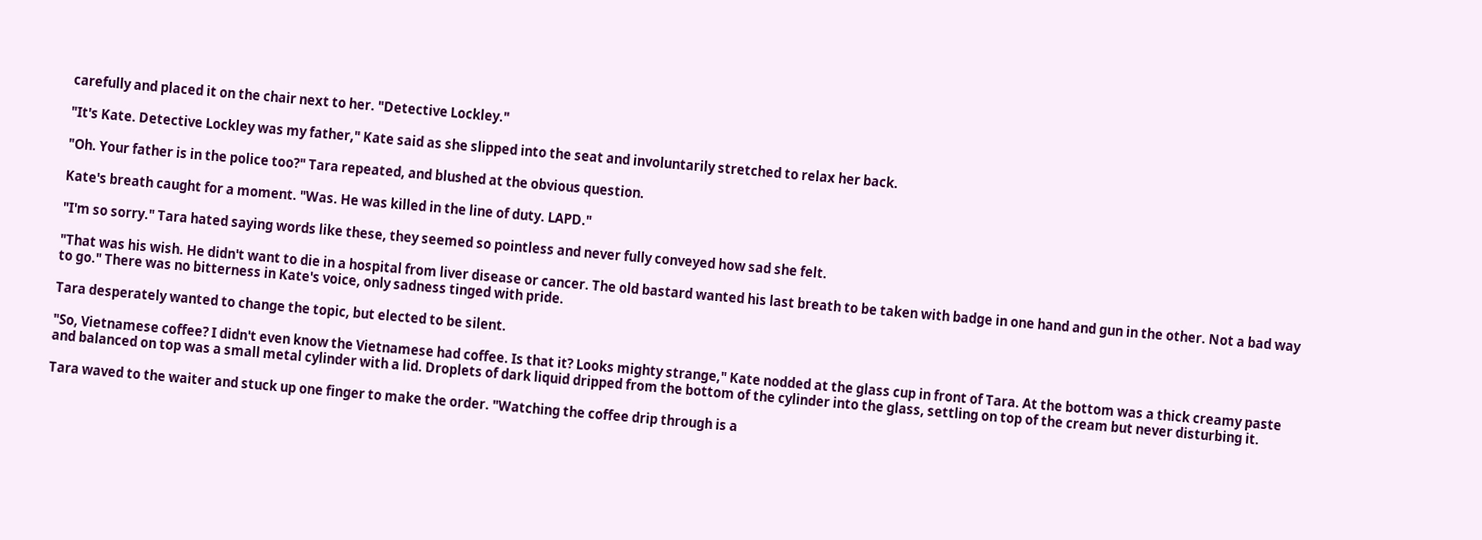carefully and placed it on the chair next to her. "Detective Lockley."

"It's Kate. Detective Lockley was my father," Kate said as she slipped into the seat and involuntarily stretched to relax her back.

"Oh. Your father is in the police too?" Tara repeated, and blushed at the obvious question.

Kate's breath caught for a moment. "Was. He was killed in the line of duty. LAPD."

"I'm so sorry." Tara hated saying words like these, they seemed so pointless and never fully conveyed how sad she felt.

"That was his wish. He didn't want to die in a hospital from liver disease or cancer. The old bastard wanted his last breath to be taken with badge in one hand and gun in the other. Not a bad way to go." There was no bitterness in Kate's voice, only sadness tinged with pride.

Tara desperately wanted to change the topic, but elected to be silent.

"So, Vietnamese coffee? I didn't even know the Vietnamese had coffee. Is that it? Looks mighty strange," Kate nodded at the glass cup in front of Tara. At the bottom was a thick creamy paste and balanced on top was a small metal cylinder with a lid. Droplets of dark liquid dripped from the bottom of the cylinder into the glass, settling on top of the cream but never disturbing it.

Tara waved to the waiter and stuck up one finger to make the order. "Watching the coffee drip through is a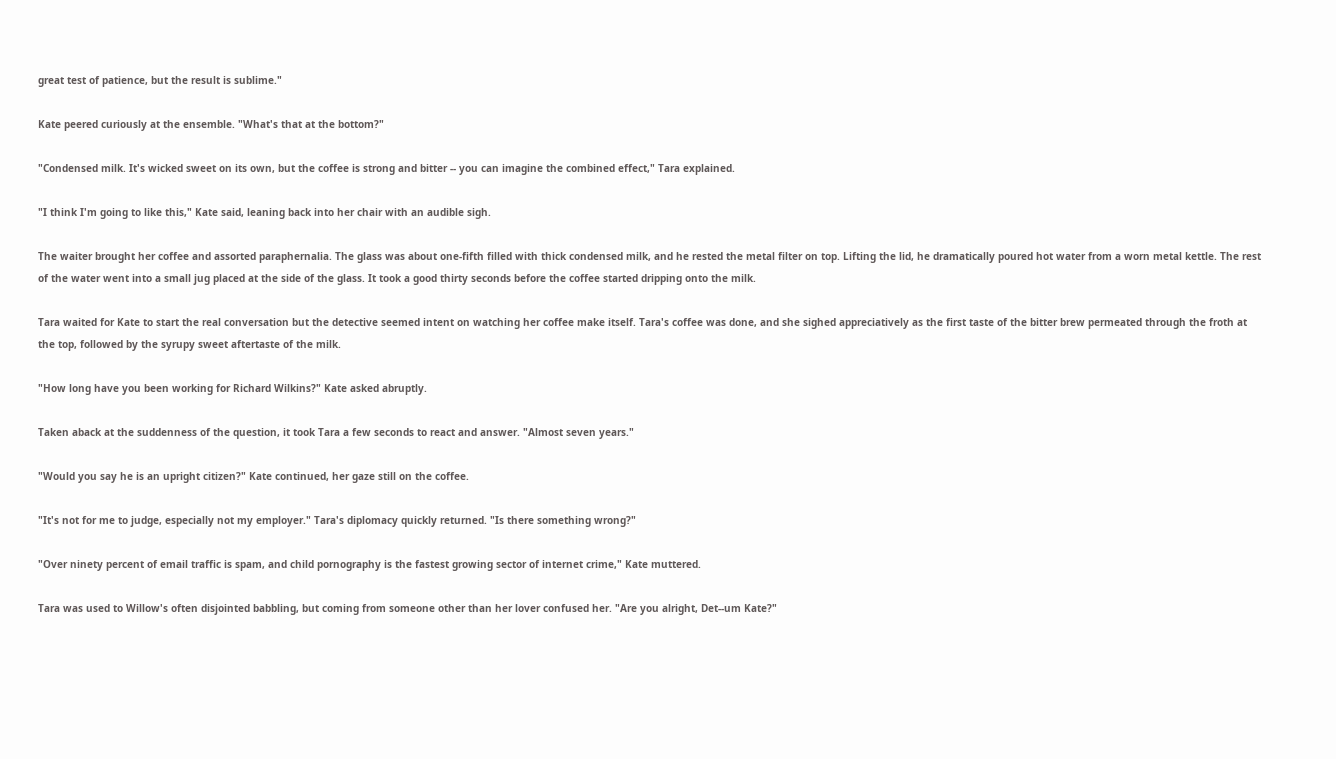great test of patience, but the result is sublime."

Kate peered curiously at the ensemble. "What's that at the bottom?"

"Condensed milk. It's wicked sweet on its own, but the coffee is strong and bitter -- you can imagine the combined effect," Tara explained.

"I think I'm going to like this," Kate said, leaning back into her chair with an audible sigh.

The waiter brought her coffee and assorted paraphernalia. The glass was about one-fifth filled with thick condensed milk, and he rested the metal filter on top. Lifting the lid, he dramatically poured hot water from a worn metal kettle. The rest of the water went into a small jug placed at the side of the glass. It took a good thirty seconds before the coffee started dripping onto the milk.

Tara waited for Kate to start the real conversation but the detective seemed intent on watching her coffee make itself. Tara's coffee was done, and she sighed appreciatively as the first taste of the bitter brew permeated through the froth at the top, followed by the syrupy sweet aftertaste of the milk.

"How long have you been working for Richard Wilkins?" Kate asked abruptly.

Taken aback at the suddenness of the question, it took Tara a few seconds to react and answer. "Almost seven years."

"Would you say he is an upright citizen?" Kate continued, her gaze still on the coffee.

"It's not for me to judge, especially not my employer." Tara's diplomacy quickly returned. "Is there something wrong?"

"Over ninety percent of email traffic is spam, and child pornography is the fastest growing sector of internet crime," Kate muttered.

Tara was used to Willow's often disjointed babbling, but coming from someone other than her lover confused her. "Are you alright, Det--um Kate?"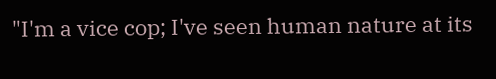"I'm a vice cop; I've seen human nature at its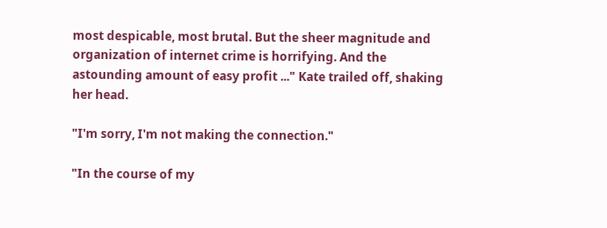most despicable, most brutal. But the sheer magnitude and organization of internet crime is horrifying. And the astounding amount of easy profit ..." Kate trailed off, shaking her head.

"I'm sorry, I'm not making the connection."

"In the course of my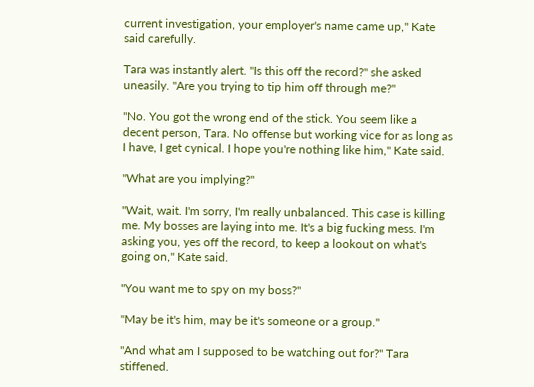current investigation, your employer's name came up," Kate said carefully.

Tara was instantly alert. "Is this off the record?" she asked uneasily. "Are you trying to tip him off through me?"

"No. You got the wrong end of the stick. You seem like a decent person, Tara. No offense but working vice for as long as I have, I get cynical. I hope you're nothing like him," Kate said.

"What are you implying?"

"Wait, wait. I'm sorry, I'm really unbalanced. This case is killing me. My bosses are laying into me. It's a big fucking mess. I'm asking you, yes off the record, to keep a lookout on what's going on," Kate said.

"You want me to spy on my boss?"

"May be it's him, may be it's someone or a group."

"And what am I supposed to be watching out for?" Tara stiffened.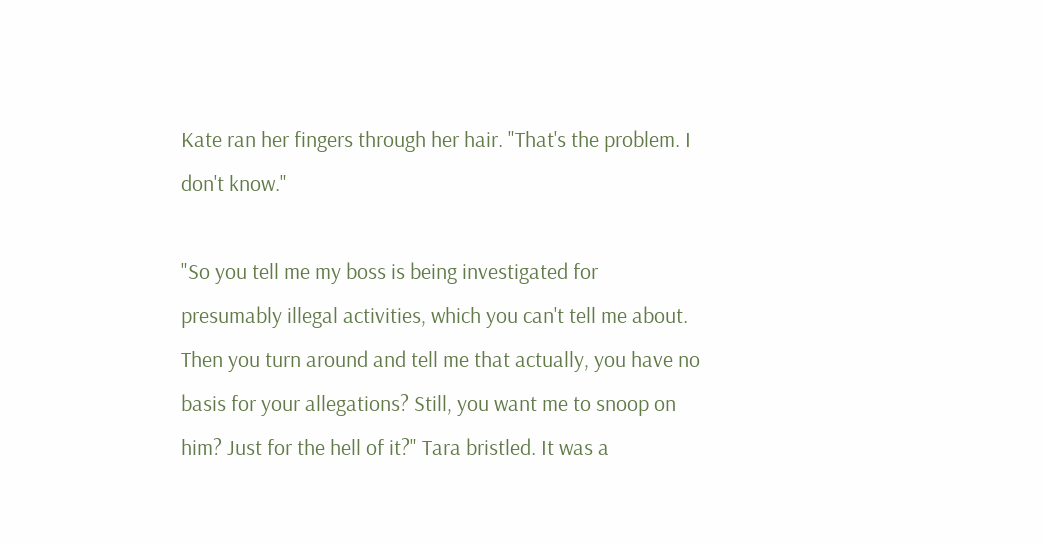Kate ran her fingers through her hair. "That's the problem. I don't know."

"So you tell me my boss is being investigated for presumably illegal activities, which you can't tell me about. Then you turn around and tell me that actually, you have no basis for your allegations? Still, you want me to snoop on him? Just for the hell of it?" Tara bristled. It was a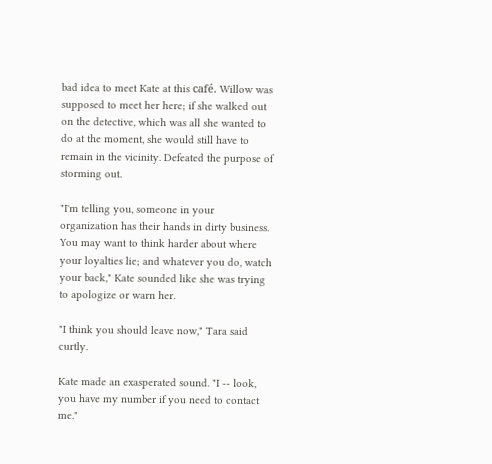bad idea to meet Kate at this café. Willow was supposed to meet her here; if she walked out on the detective, which was all she wanted to do at the moment, she would still have to remain in the vicinity. Defeated the purpose of storming out.

"I'm telling you, someone in your organization has their hands in dirty business. You may want to think harder about where your loyalties lie; and whatever you do, watch your back," Kate sounded like she was trying to apologize or warn her.

"I think you should leave now," Tara said curtly.

Kate made an exasperated sound. "I -- look, you have my number if you need to contact me."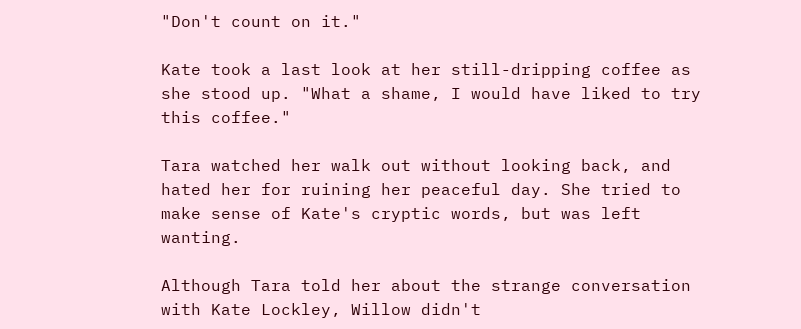"Don't count on it."

Kate took a last look at her still-dripping coffee as she stood up. "What a shame, I would have liked to try this coffee."

Tara watched her walk out without looking back, and hated her for ruining her peaceful day. She tried to make sense of Kate's cryptic words, but was left wanting.

Although Tara told her about the strange conversation with Kate Lockley, Willow didn't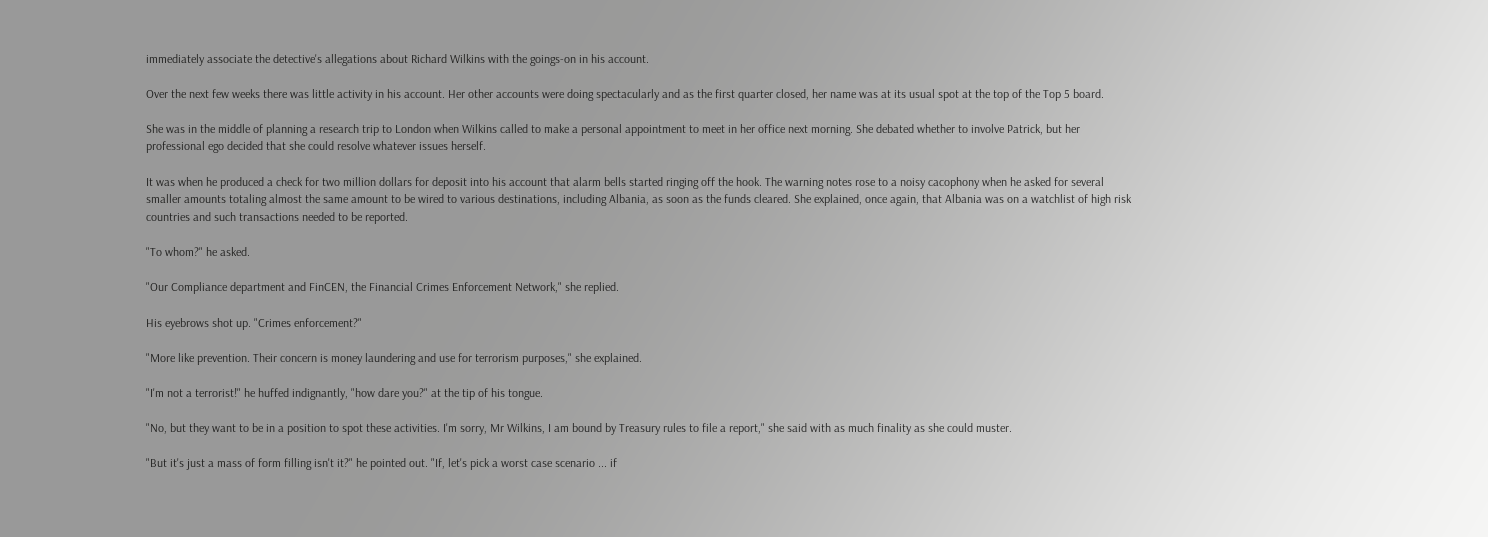immediately associate the detective's allegations about Richard Wilkins with the goings-on in his account.

Over the next few weeks there was little activity in his account. Her other accounts were doing spectacularly and as the first quarter closed, her name was at its usual spot at the top of the Top 5 board.

She was in the middle of planning a research trip to London when Wilkins called to make a personal appointment to meet in her office next morning. She debated whether to involve Patrick, but her professional ego decided that she could resolve whatever issues herself.

It was when he produced a check for two million dollars for deposit into his account that alarm bells started ringing off the hook. The warning notes rose to a noisy cacophony when he asked for several smaller amounts totaling almost the same amount to be wired to various destinations, including Albania, as soon as the funds cleared. She explained, once again, that Albania was on a watchlist of high risk countries and such transactions needed to be reported.

"To whom?" he asked.

"Our Compliance department and FinCEN, the Financial Crimes Enforcement Network," she replied.

His eyebrows shot up. "Crimes enforcement?"

"More like prevention. Their concern is money laundering and use for terrorism purposes," she explained.

"I'm not a terrorist!" he huffed indignantly, "how dare you?" at the tip of his tongue.

"No, but they want to be in a position to spot these activities. I'm sorry, Mr Wilkins, I am bound by Treasury rules to file a report," she said with as much finality as she could muster.

"But it's just a mass of form filling isn't it?" he pointed out. "If, let's pick a worst case scenario ... if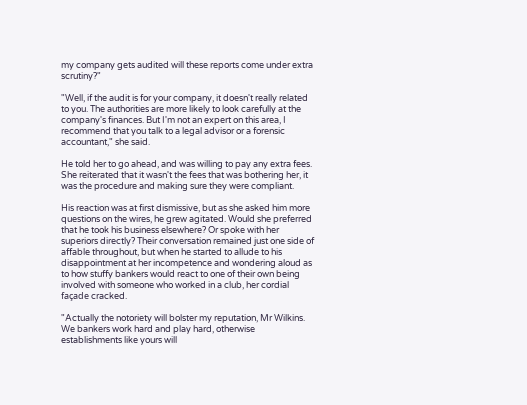my company gets audited will these reports come under extra scrutiny?"

"Well, if the audit is for your company, it doesn't really related to you. The authorities are more likely to look carefully at the company's finances. But I'm not an expert on this area, I recommend that you talk to a legal advisor or a forensic accountant," she said.

He told her to go ahead, and was willing to pay any extra fees. She reiterated that it wasn't the fees that was bothering her, it was the procedure and making sure they were compliant.

His reaction was at first dismissive, but as she asked him more questions on the wires, he grew agitated. Would she preferred that he took his business elsewhere? Or spoke with her superiors directly? Their conversation remained just one side of affable throughout, but when he started to allude to his disappointment at her incompetence and wondering aloud as to how stuffy bankers would react to one of their own being involved with someone who worked in a club, her cordial façade cracked.

"Actually the notoriety will bolster my reputation, Mr Wilkins. We bankers work hard and play hard, otherwise establishments like yours will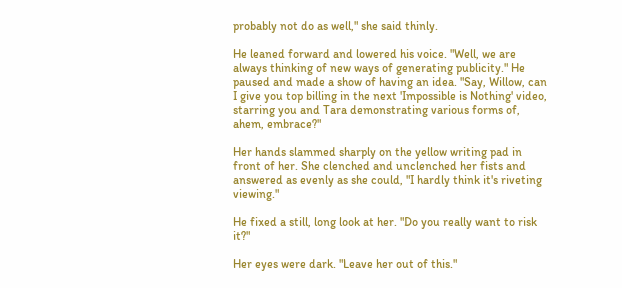probably not do as well," she said thinly.

He leaned forward and lowered his voice. "Well, we are always thinking of new ways of generating publicity." He paused and made a show of having an idea. "Say, Willow, can I give you top billing in the next 'Impossible is Nothing' video, starring you and Tara demonstrating various forms of, ahem, embrace?"

Her hands slammed sharply on the yellow writing pad in front of her. She clenched and unclenched her fists and answered as evenly as she could, "I hardly think it's riveting viewing."

He fixed a still, long look at her. "Do you really want to risk it?"

Her eyes were dark. "Leave her out of this."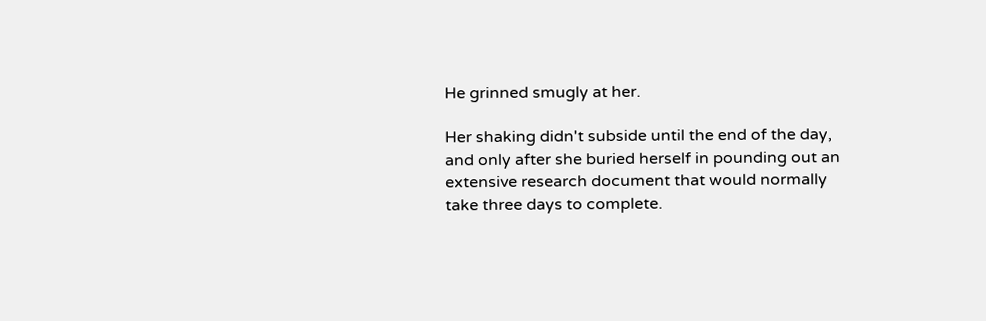He grinned smugly at her.

Her shaking didn't subside until the end of the day, and only after she buried herself in pounding out an extensive research document that would normally take three days to complete.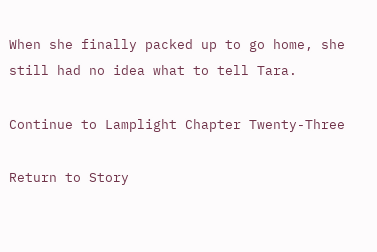When she finally packed up to go home, she still had no idea what to tell Tara.

Continue to Lamplight Chapter Twenty-Three

Return to Story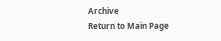Archive
Return to Main Page